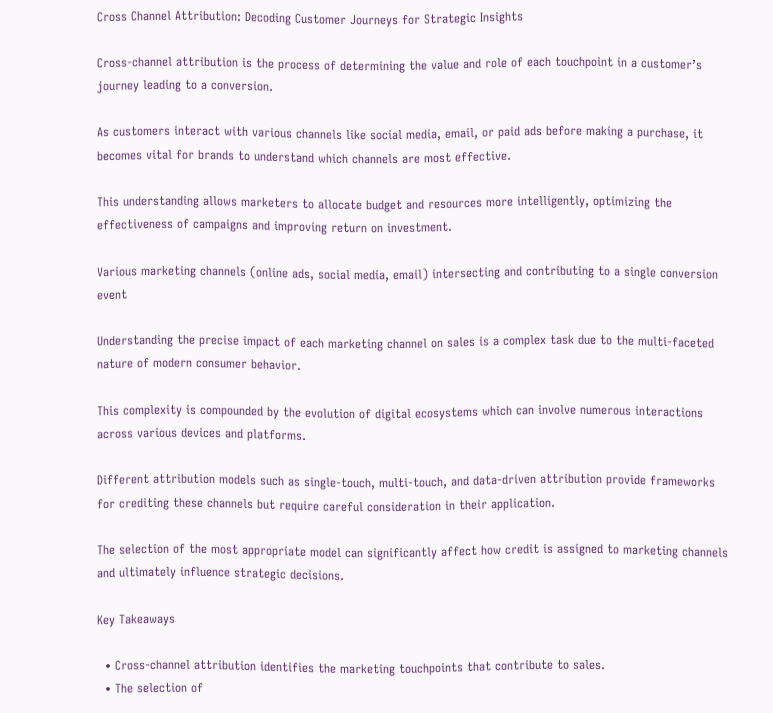Cross Channel Attribution: Decoding Customer Journeys for Strategic Insights

Cross-channel attribution is the process of determining the value and role of each touchpoint in a customer’s journey leading to a conversion.

As customers interact with various channels like social media, email, or paid ads before making a purchase, it becomes vital for brands to understand which channels are most effective.

This understanding allows marketers to allocate budget and resources more intelligently, optimizing the effectiveness of campaigns and improving return on investment.

Various marketing channels (online ads, social media, email) intersecting and contributing to a single conversion event

Understanding the precise impact of each marketing channel on sales is a complex task due to the multi-faceted nature of modern consumer behavior.

This complexity is compounded by the evolution of digital ecosystems which can involve numerous interactions across various devices and platforms.

Different attribution models such as single-touch, multi-touch, and data-driven attribution provide frameworks for crediting these channels but require careful consideration in their application.

The selection of the most appropriate model can significantly affect how credit is assigned to marketing channels and ultimately influence strategic decisions.

Key Takeaways

  • Cross-channel attribution identifies the marketing touchpoints that contribute to sales.
  • The selection of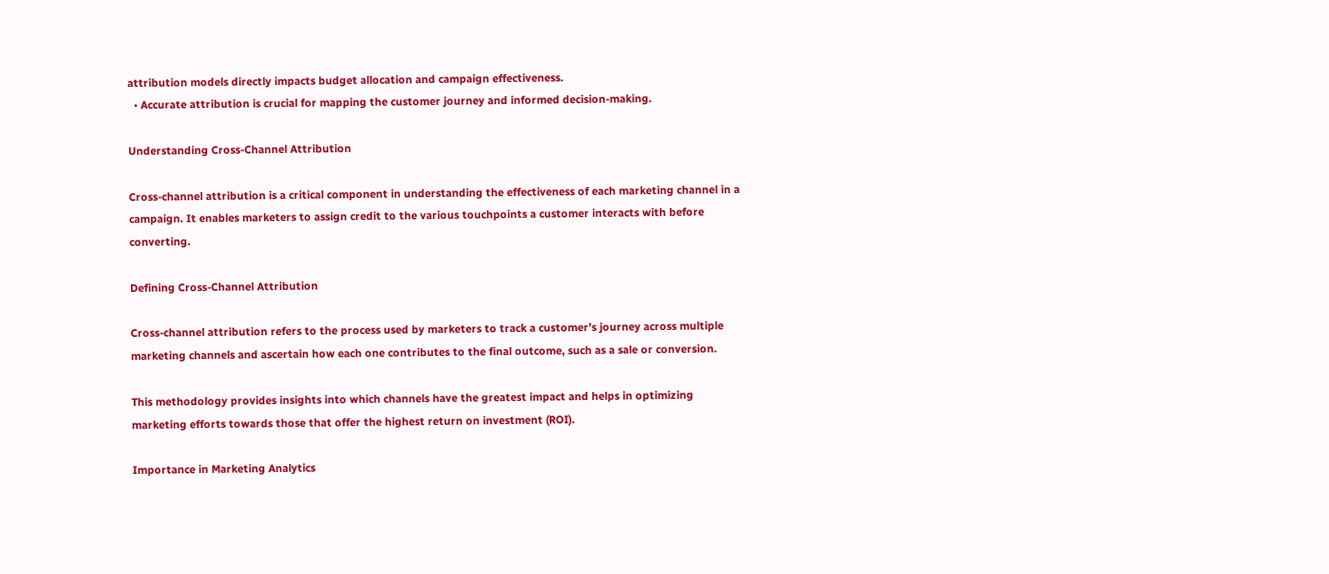attribution models directly impacts budget allocation and campaign effectiveness.
  • Accurate attribution is crucial for mapping the customer journey and informed decision-making.

Understanding Cross-Channel Attribution

Cross-channel attribution is a critical component in understanding the effectiveness of each marketing channel in a campaign. It enables marketers to assign credit to the various touchpoints a customer interacts with before converting.

Defining Cross-Channel Attribution

Cross-channel attribution refers to the process used by marketers to track a customer’s journey across multiple marketing channels and ascertain how each one contributes to the final outcome, such as a sale or conversion.

This methodology provides insights into which channels have the greatest impact and helps in optimizing marketing efforts towards those that offer the highest return on investment (ROI).

Importance in Marketing Analytics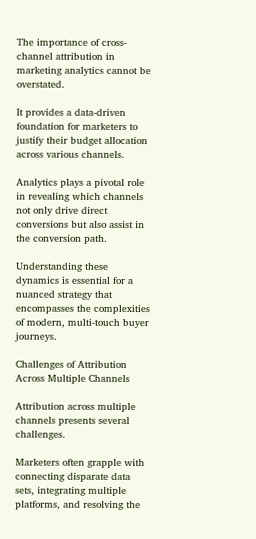The importance of cross-channel attribution in marketing analytics cannot be overstated.

It provides a data-driven foundation for marketers to justify their budget allocation across various channels.

Analytics plays a pivotal role in revealing which channels not only drive direct conversions but also assist in the conversion path.

Understanding these dynamics is essential for a nuanced strategy that encompasses the complexities of modern, multi-touch buyer journeys.

Challenges of Attribution Across Multiple Channels

Attribution across multiple channels presents several challenges.

Marketers often grapple with connecting disparate data sets, integrating multiple platforms, and resolving the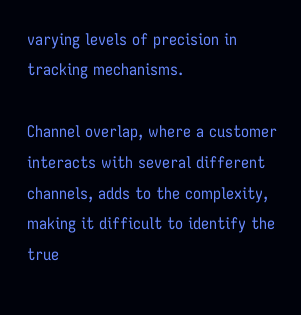varying levels of precision in tracking mechanisms.

Channel overlap, where a customer interacts with several different channels, adds to the complexity, making it difficult to identify the true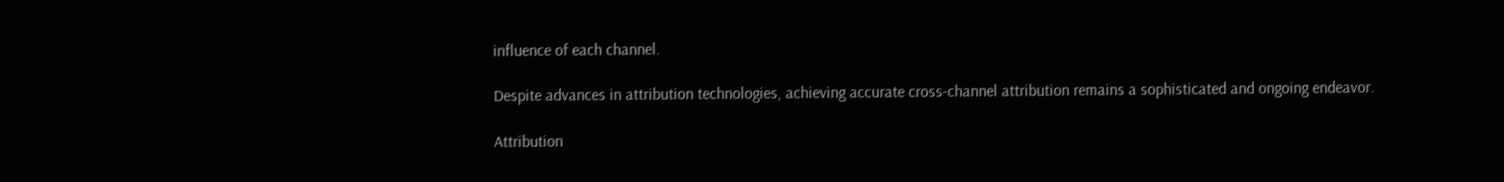influence of each channel.

Despite advances in attribution technologies, achieving accurate cross-channel attribution remains a sophisticated and ongoing endeavor.

Attribution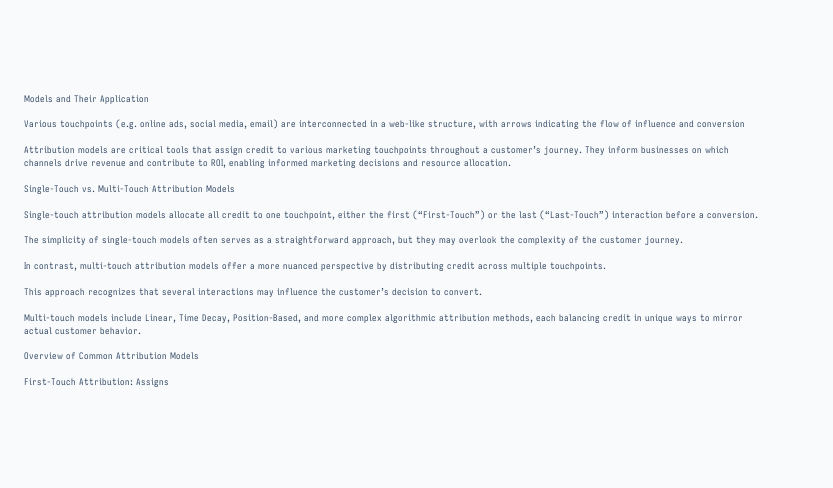Models and Their Application

Various touchpoints (e.g. online ads, social media, email) are interconnected in a web-like structure, with arrows indicating the flow of influence and conversion

Attribution models are critical tools that assign credit to various marketing touchpoints throughout a customer’s journey. They inform businesses on which channels drive revenue and contribute to ROI, enabling informed marketing decisions and resource allocation.

Single-Touch vs. Multi-Touch Attribution Models

Single-touch attribution models allocate all credit to one touchpoint, either the first (“First-Touch”) or the last (“Last-Touch”) interaction before a conversion.

The simplicity of single-touch models often serves as a straightforward approach, but they may overlook the complexity of the customer journey.

In contrast, multi-touch attribution models offer a more nuanced perspective by distributing credit across multiple touchpoints.

This approach recognizes that several interactions may influence the customer’s decision to convert.

Multi-touch models include Linear, Time Decay, Position-Based, and more complex algorithmic attribution methods, each balancing credit in unique ways to mirror actual customer behavior.

Overview of Common Attribution Models

First-Touch Attribution: Assigns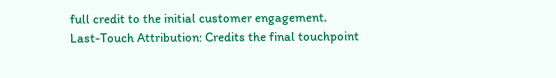full credit to the initial customer engagement.
Last-Touch Attribution: Credits the final touchpoint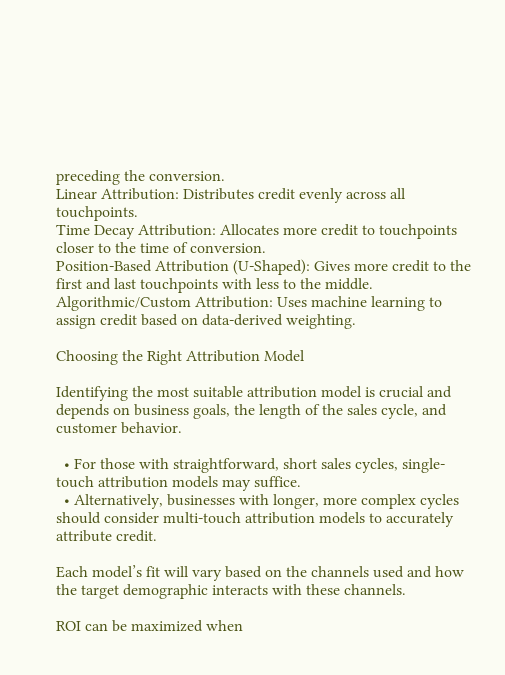preceding the conversion.
Linear Attribution: Distributes credit evenly across all touchpoints.
Time Decay Attribution: Allocates more credit to touchpoints closer to the time of conversion.
Position-Based Attribution (U-Shaped): Gives more credit to the first and last touchpoints with less to the middle.
Algorithmic/Custom Attribution: Uses machine learning to assign credit based on data-derived weighting.

Choosing the Right Attribution Model

Identifying the most suitable attribution model is crucial and depends on business goals, the length of the sales cycle, and customer behavior.

  • For those with straightforward, short sales cycles, single-touch attribution models may suffice.
  • Alternatively, businesses with longer, more complex cycles should consider multi-touch attribution models to accurately attribute credit.

Each model’s fit will vary based on the channels used and how the target demographic interacts with these channels.

ROI can be maximized when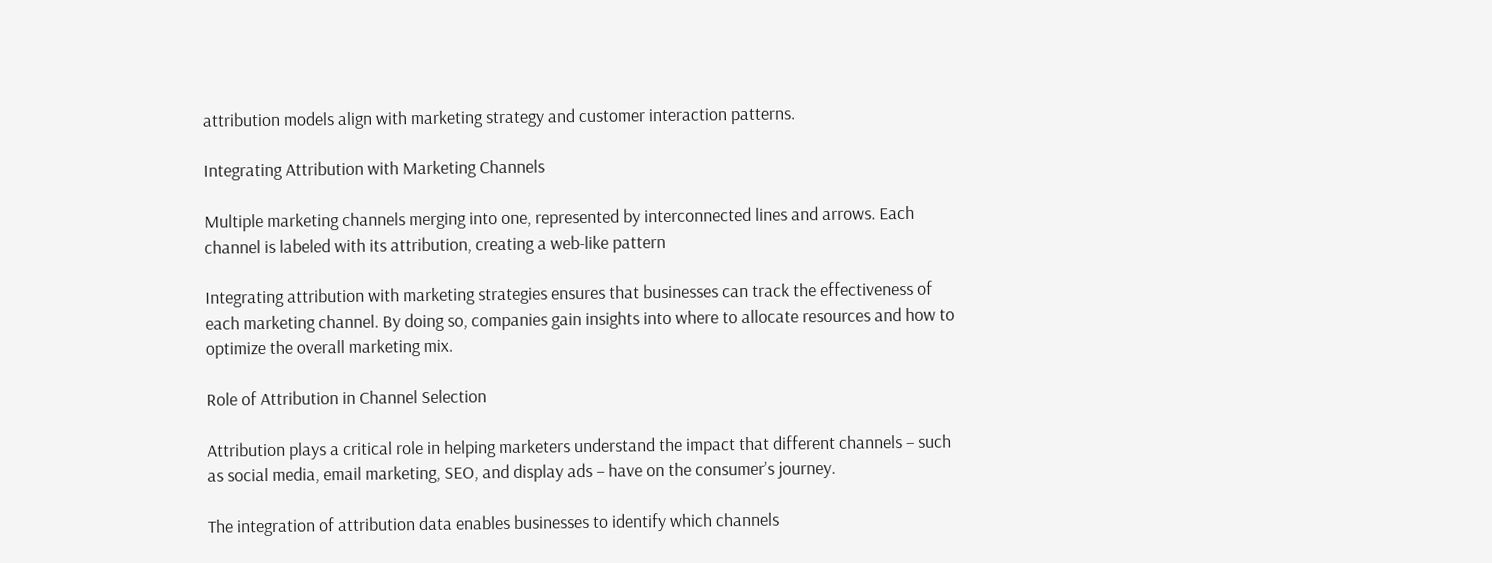attribution models align with marketing strategy and customer interaction patterns.

Integrating Attribution with Marketing Channels

Multiple marketing channels merging into one, represented by interconnected lines and arrows. Each channel is labeled with its attribution, creating a web-like pattern

Integrating attribution with marketing strategies ensures that businesses can track the effectiveness of each marketing channel. By doing so, companies gain insights into where to allocate resources and how to optimize the overall marketing mix.

Role of Attribution in Channel Selection

Attribution plays a critical role in helping marketers understand the impact that different channels – such as social media, email marketing, SEO, and display ads – have on the consumer’s journey.

The integration of attribution data enables businesses to identify which channels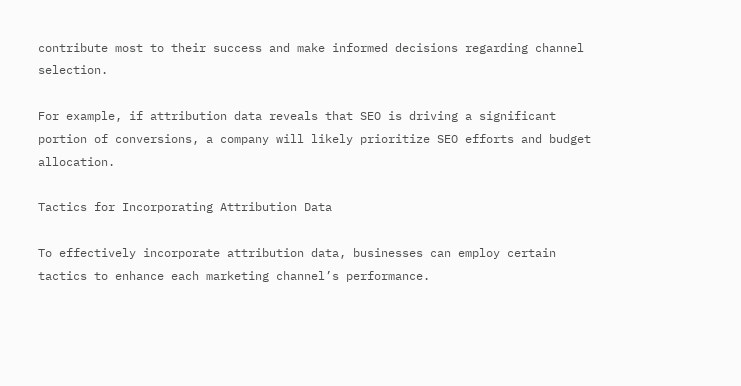contribute most to their success and make informed decisions regarding channel selection.

For example, if attribution data reveals that SEO is driving a significant portion of conversions, a company will likely prioritize SEO efforts and budget allocation.

Tactics for Incorporating Attribution Data

To effectively incorporate attribution data, businesses can employ certain tactics to enhance each marketing channel’s performance.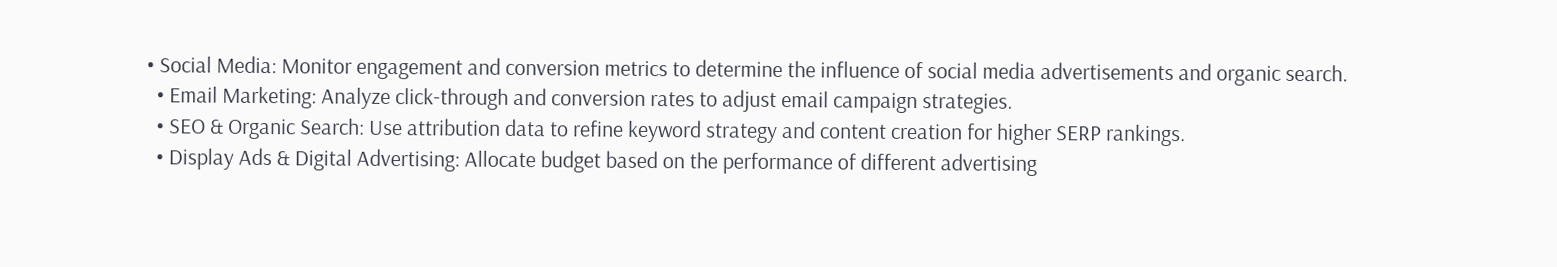• Social Media: Monitor engagement and conversion metrics to determine the influence of social media advertisements and organic search.
  • Email Marketing: Analyze click-through and conversion rates to adjust email campaign strategies.
  • SEO & Organic Search: Use attribution data to refine keyword strategy and content creation for higher SERP rankings.
  • Display Ads & Digital Advertising: Allocate budget based on the performance of different advertising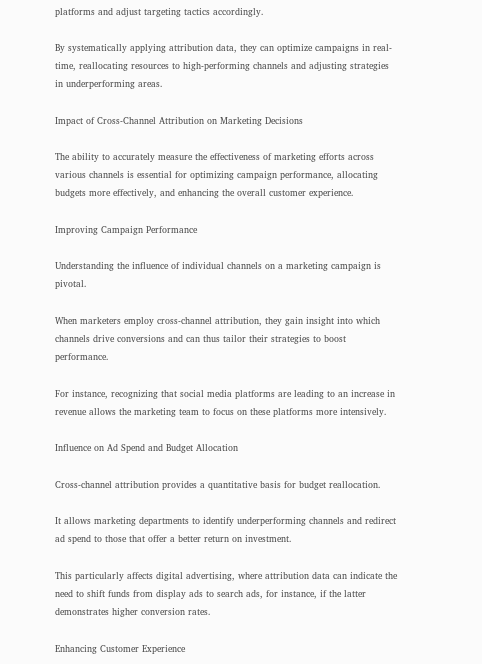platforms and adjust targeting tactics accordingly.

By systematically applying attribution data, they can optimize campaigns in real-time, reallocating resources to high-performing channels and adjusting strategies in underperforming areas.

Impact of Cross-Channel Attribution on Marketing Decisions

The ability to accurately measure the effectiveness of marketing efforts across various channels is essential for optimizing campaign performance, allocating budgets more effectively, and enhancing the overall customer experience.

Improving Campaign Performance

Understanding the influence of individual channels on a marketing campaign is pivotal.

When marketers employ cross-channel attribution, they gain insight into which channels drive conversions and can thus tailor their strategies to boost performance.

For instance, recognizing that social media platforms are leading to an increase in revenue allows the marketing team to focus on these platforms more intensively.

Influence on Ad Spend and Budget Allocation

Cross-channel attribution provides a quantitative basis for budget reallocation.

It allows marketing departments to identify underperforming channels and redirect ad spend to those that offer a better return on investment.

This particularly affects digital advertising, where attribution data can indicate the need to shift funds from display ads to search ads, for instance, if the latter demonstrates higher conversion rates.

Enhancing Customer Experience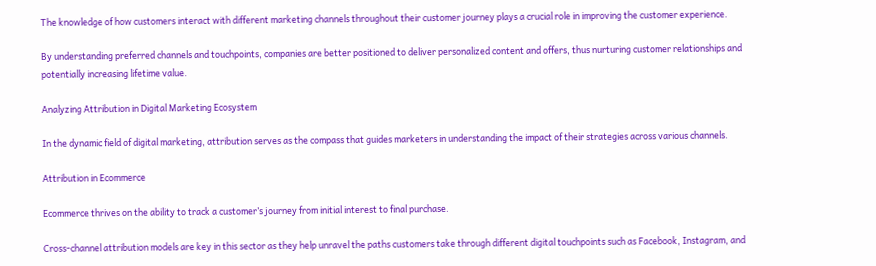The knowledge of how customers interact with different marketing channels throughout their customer journey plays a crucial role in improving the customer experience.

By understanding preferred channels and touchpoints, companies are better positioned to deliver personalized content and offers, thus nurturing customer relationships and potentially increasing lifetime value.

Analyzing Attribution in Digital Marketing Ecosystem

In the dynamic field of digital marketing, attribution serves as the compass that guides marketers in understanding the impact of their strategies across various channels.

Attribution in Ecommerce

Ecommerce thrives on the ability to track a customer’s journey from initial interest to final purchase.

Cross-channel attribution models are key in this sector as they help unravel the paths customers take through different digital touchpoints such as Facebook, Instagram, and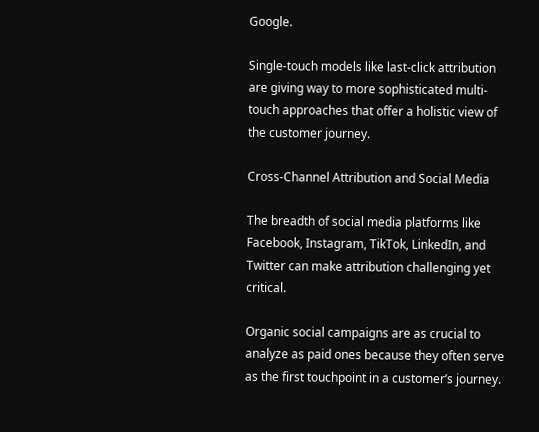Google.

Single-touch models like last-click attribution are giving way to more sophisticated multi-touch approaches that offer a holistic view of the customer journey.

Cross-Channel Attribution and Social Media

The breadth of social media platforms like Facebook, Instagram, TikTok, LinkedIn, and Twitter can make attribution challenging yet critical.

Organic social campaigns are as crucial to analyze as paid ones because they often serve as the first touchpoint in a customer’s journey.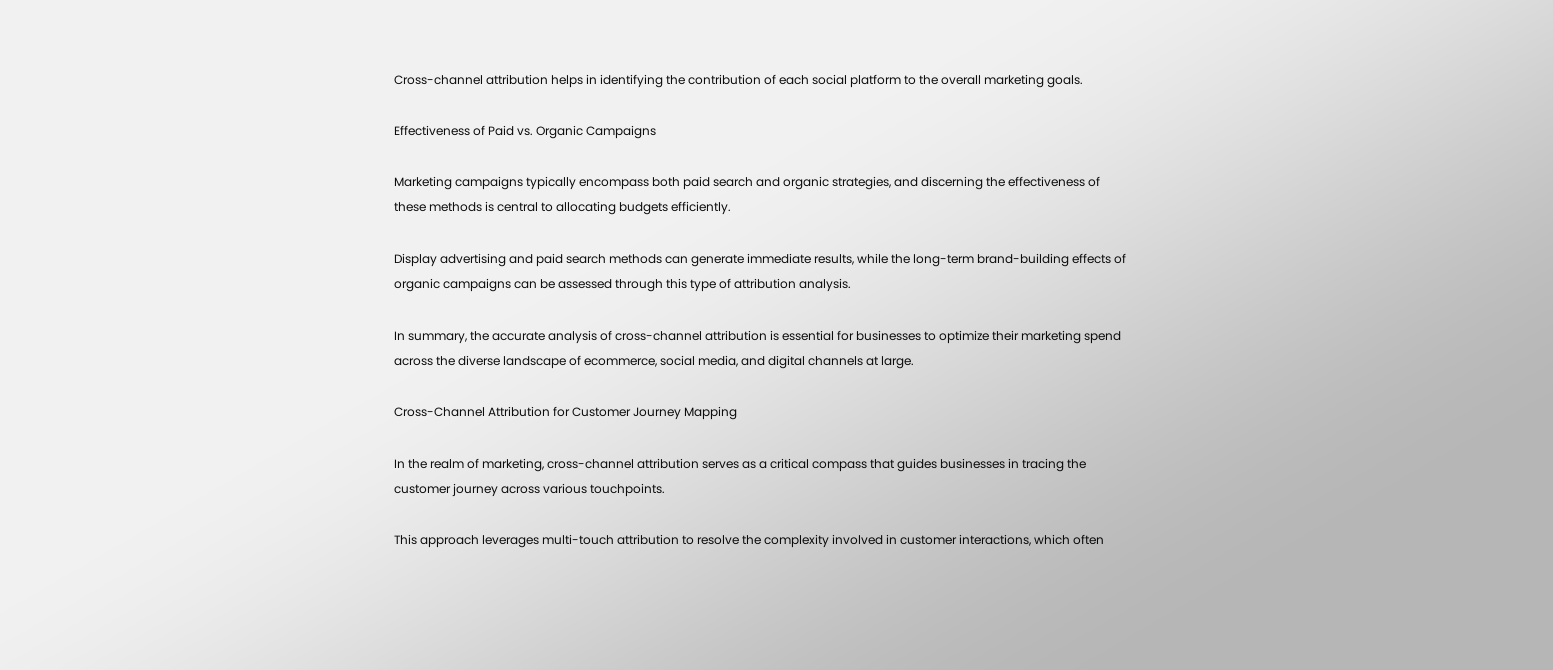Cross-channel attribution helps in identifying the contribution of each social platform to the overall marketing goals.

Effectiveness of Paid vs. Organic Campaigns

Marketing campaigns typically encompass both paid search and organic strategies, and discerning the effectiveness of these methods is central to allocating budgets efficiently.

Display advertising and paid search methods can generate immediate results, while the long-term brand-building effects of organic campaigns can be assessed through this type of attribution analysis.

In summary, the accurate analysis of cross-channel attribution is essential for businesses to optimize their marketing spend across the diverse landscape of ecommerce, social media, and digital channels at large.

Cross-Channel Attribution for Customer Journey Mapping

In the realm of marketing, cross-channel attribution serves as a critical compass that guides businesses in tracing the customer journey across various touchpoints.

This approach leverages multi-touch attribution to resolve the complexity involved in customer interactions, which often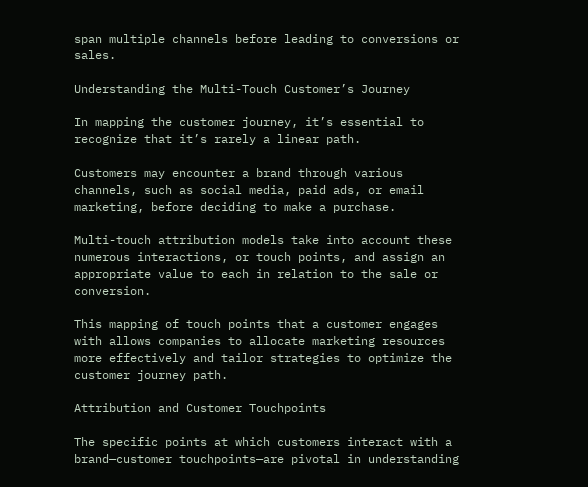span multiple channels before leading to conversions or sales.

Understanding the Multi-Touch Customer’s Journey

In mapping the customer journey, it’s essential to recognize that it’s rarely a linear path.

Customers may encounter a brand through various channels, such as social media, paid ads, or email marketing, before deciding to make a purchase.

Multi-touch attribution models take into account these numerous interactions, or touch points, and assign an appropriate value to each in relation to the sale or conversion.

This mapping of touch points that a customer engages with allows companies to allocate marketing resources more effectively and tailor strategies to optimize the customer journey path.

Attribution and Customer Touchpoints

The specific points at which customers interact with a brand—customer touchpoints—are pivotal in understanding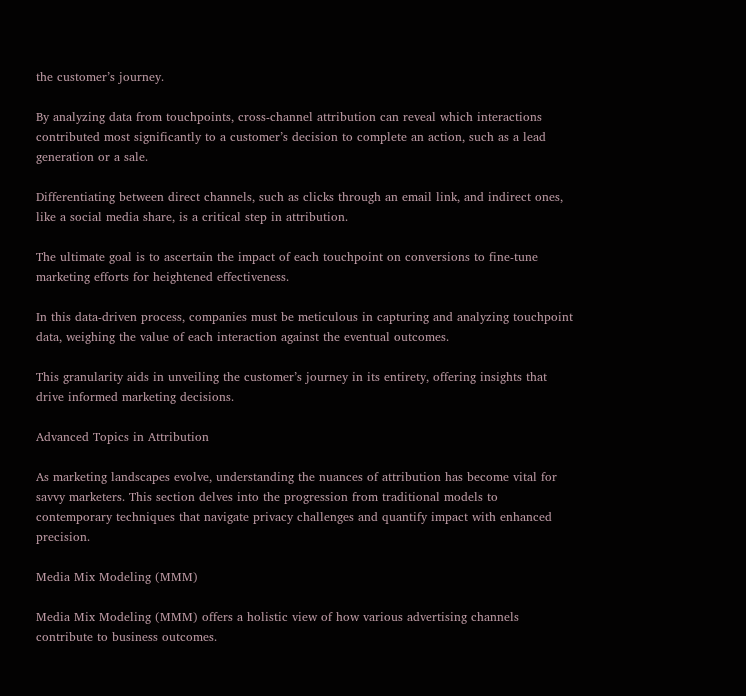the customer’s journey.

By analyzing data from touchpoints, cross-channel attribution can reveal which interactions contributed most significantly to a customer’s decision to complete an action, such as a lead generation or a sale.

Differentiating between direct channels, such as clicks through an email link, and indirect ones, like a social media share, is a critical step in attribution.

The ultimate goal is to ascertain the impact of each touchpoint on conversions to fine-tune marketing efforts for heightened effectiveness.

In this data-driven process, companies must be meticulous in capturing and analyzing touchpoint data, weighing the value of each interaction against the eventual outcomes.

This granularity aids in unveiling the customer’s journey in its entirety, offering insights that drive informed marketing decisions.

Advanced Topics in Attribution

As marketing landscapes evolve, understanding the nuances of attribution has become vital for savvy marketers. This section delves into the progression from traditional models to contemporary techniques that navigate privacy challenges and quantify impact with enhanced precision.

Media Mix Modeling (MMM)

Media Mix Modeling (MMM) offers a holistic view of how various advertising channels contribute to business outcomes.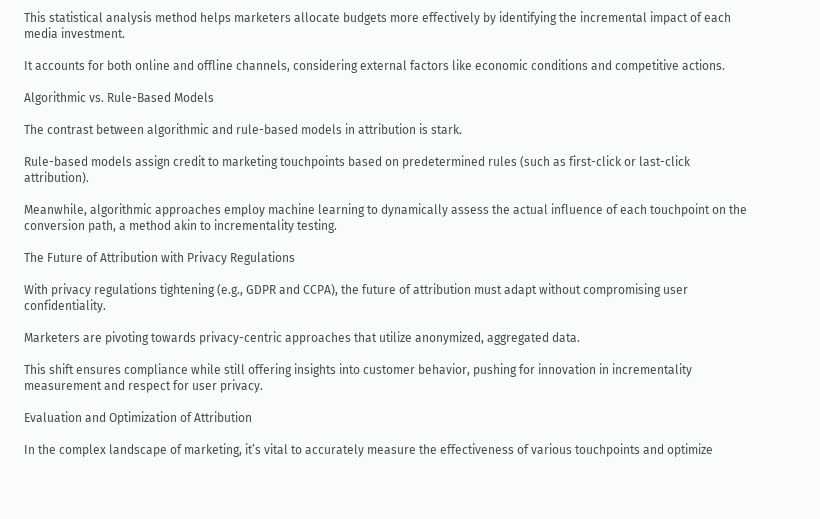This statistical analysis method helps marketers allocate budgets more effectively by identifying the incremental impact of each media investment.

It accounts for both online and offline channels, considering external factors like economic conditions and competitive actions.

Algorithmic vs. Rule-Based Models

The contrast between algorithmic and rule-based models in attribution is stark.

Rule-based models assign credit to marketing touchpoints based on predetermined rules (such as first-click or last-click attribution).

Meanwhile, algorithmic approaches employ machine learning to dynamically assess the actual influence of each touchpoint on the conversion path, a method akin to incrementality testing.

The Future of Attribution with Privacy Regulations

With privacy regulations tightening (e.g., GDPR and CCPA), the future of attribution must adapt without compromising user confidentiality.

Marketers are pivoting towards privacy-centric approaches that utilize anonymized, aggregated data.

This shift ensures compliance while still offering insights into customer behavior, pushing for innovation in incrementality measurement and respect for user privacy.

Evaluation and Optimization of Attribution

In the complex landscape of marketing, it’s vital to accurately measure the effectiveness of various touchpoints and optimize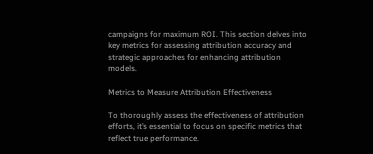campaigns for maximum ROI. This section delves into key metrics for assessing attribution accuracy and strategic approaches for enhancing attribution models.

Metrics to Measure Attribution Effectiveness

To thoroughly assess the effectiveness of attribution efforts, it’s essential to focus on specific metrics that reflect true performance.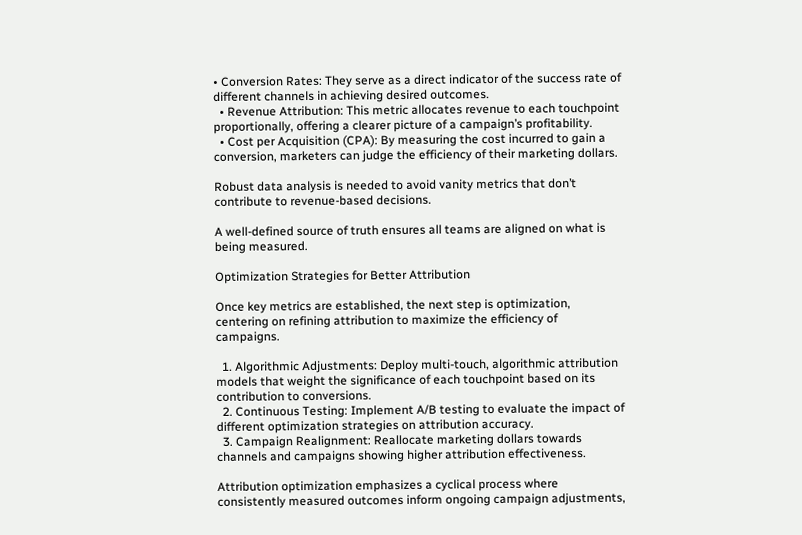• Conversion Rates: They serve as a direct indicator of the success rate of different channels in achieving desired outcomes.
  • Revenue Attribution: This metric allocates revenue to each touchpoint proportionally, offering a clearer picture of a campaign’s profitability.
  • Cost per Acquisition (CPA): By measuring the cost incurred to gain a conversion, marketers can judge the efficiency of their marketing dollars.

Robust data analysis is needed to avoid vanity metrics that don’t contribute to revenue-based decisions.

A well-defined source of truth ensures all teams are aligned on what is being measured.

Optimization Strategies for Better Attribution

Once key metrics are established, the next step is optimization, centering on refining attribution to maximize the efficiency of campaigns.

  1. Algorithmic Adjustments: Deploy multi-touch, algorithmic attribution models that weight the significance of each touchpoint based on its contribution to conversions.
  2. Continuous Testing: Implement A/B testing to evaluate the impact of different optimization strategies on attribution accuracy.
  3. Campaign Realignment: Reallocate marketing dollars towards channels and campaigns showing higher attribution effectiveness.

Attribution optimization emphasizes a cyclical process where consistently measured outcomes inform ongoing campaign adjustments,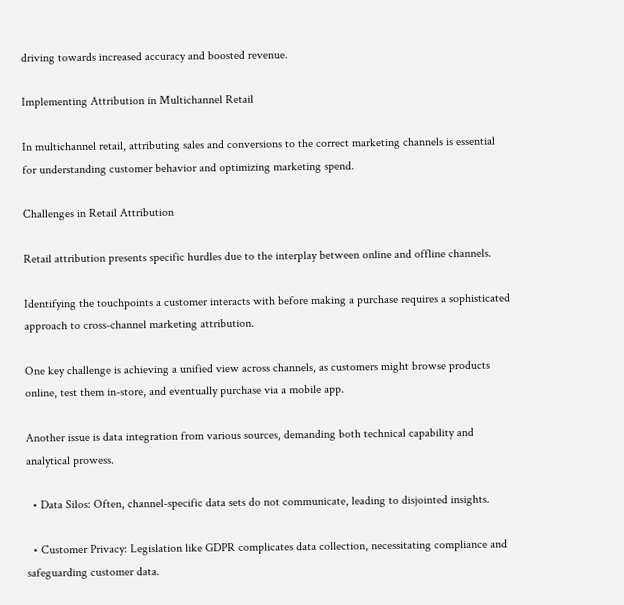driving towards increased accuracy and boosted revenue.

Implementing Attribution in Multichannel Retail

In multichannel retail, attributing sales and conversions to the correct marketing channels is essential for understanding customer behavior and optimizing marketing spend.

Challenges in Retail Attribution

Retail attribution presents specific hurdles due to the interplay between online and offline channels.

Identifying the touchpoints a customer interacts with before making a purchase requires a sophisticated approach to cross-channel marketing attribution.

One key challenge is achieving a unified view across channels, as customers might browse products online, test them in-store, and eventually purchase via a mobile app.

Another issue is data integration from various sources, demanding both technical capability and analytical prowess.

  • Data Silos: Often, channel-specific data sets do not communicate, leading to disjointed insights.

  • Customer Privacy: Legislation like GDPR complicates data collection, necessitating compliance and safeguarding customer data.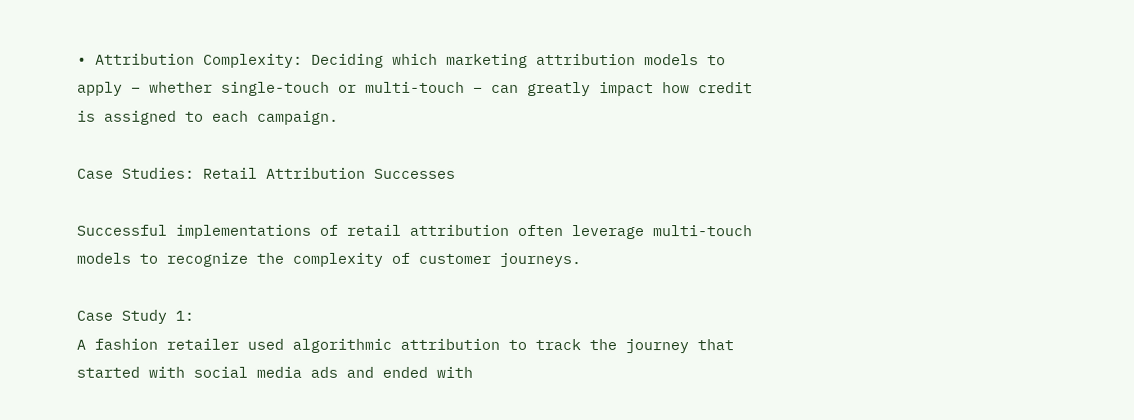• Attribution Complexity: Deciding which marketing attribution models to apply – whether single-touch or multi-touch – can greatly impact how credit is assigned to each campaign.

Case Studies: Retail Attribution Successes

Successful implementations of retail attribution often leverage multi-touch models to recognize the complexity of customer journeys.

Case Study 1:
A fashion retailer used algorithmic attribution to track the journey that started with social media ads and ended with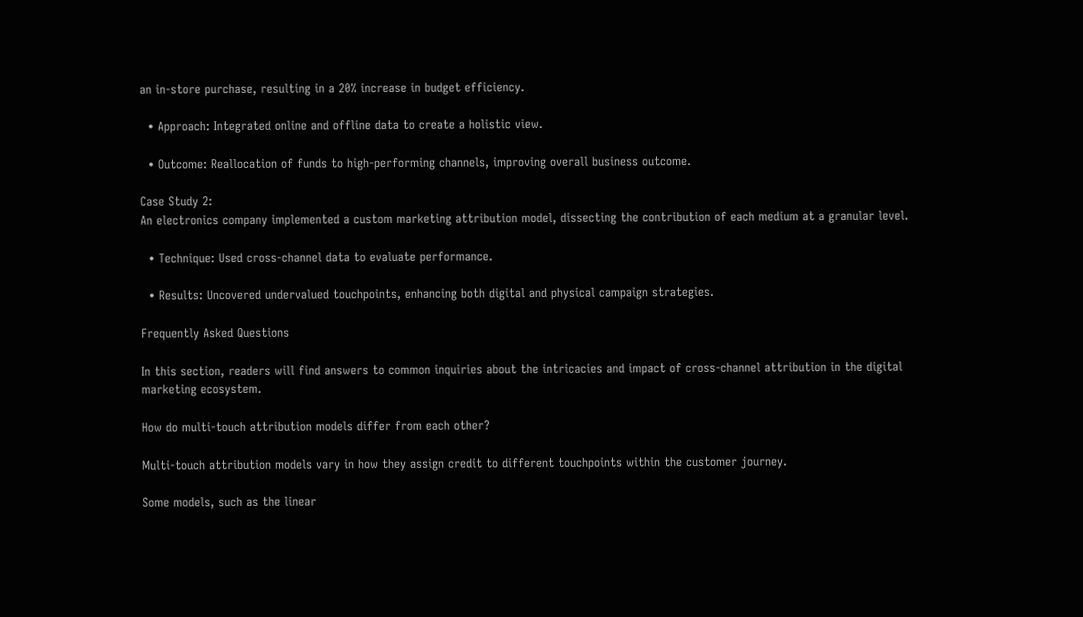an in-store purchase, resulting in a 20% increase in budget efficiency.

  • Approach: Integrated online and offline data to create a holistic view.

  • Outcome: Reallocation of funds to high-performing channels, improving overall business outcome.

Case Study 2:
An electronics company implemented a custom marketing attribution model, dissecting the contribution of each medium at a granular level.

  • Technique: Used cross-channel data to evaluate performance.

  • Results: Uncovered undervalued touchpoints, enhancing both digital and physical campaign strategies.

Frequently Asked Questions

In this section, readers will find answers to common inquiries about the intricacies and impact of cross-channel attribution in the digital marketing ecosystem.

How do multi-touch attribution models differ from each other?

Multi-touch attribution models vary in how they assign credit to different touchpoints within the customer journey.

Some models, such as the linear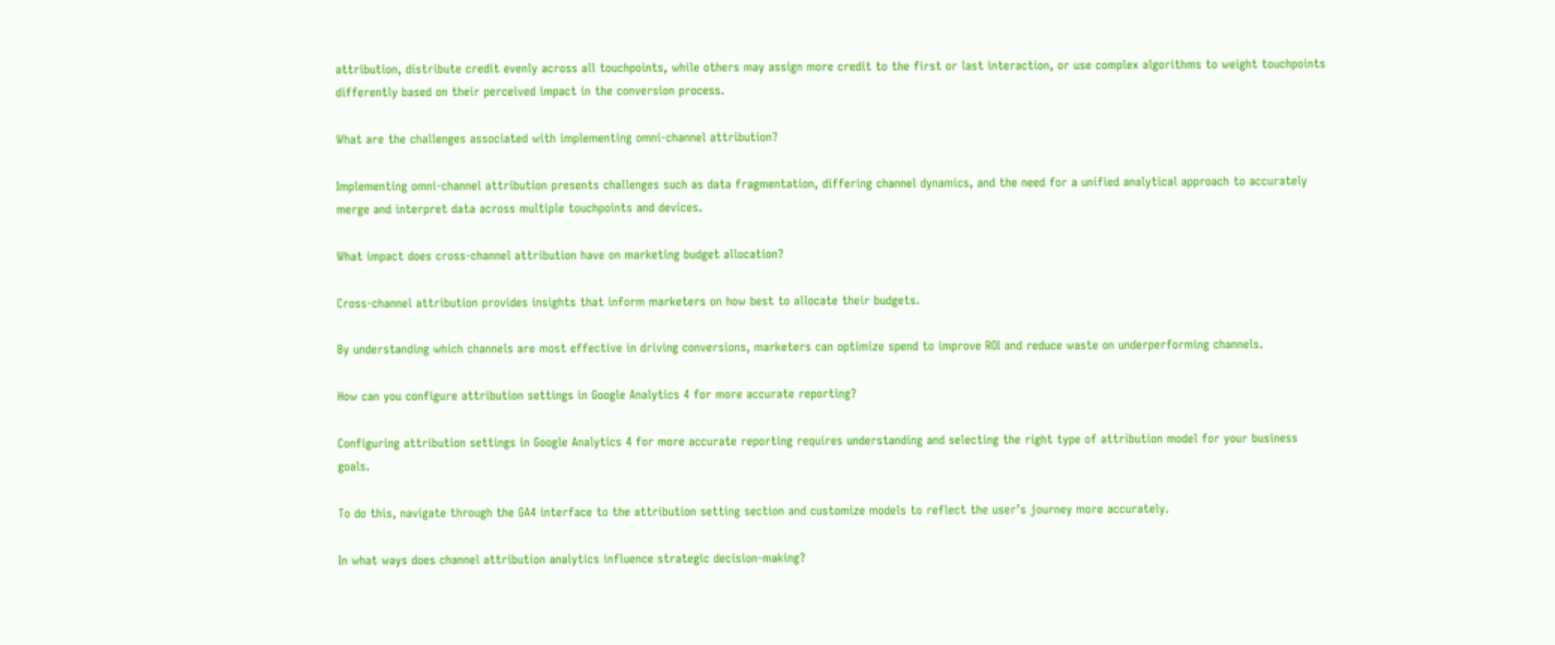attribution, distribute credit evenly across all touchpoints, while others may assign more credit to the first or last interaction, or use complex algorithms to weight touchpoints differently based on their perceived impact in the conversion process.

What are the challenges associated with implementing omni-channel attribution?

Implementing omni-channel attribution presents challenges such as data fragmentation, differing channel dynamics, and the need for a unified analytical approach to accurately merge and interpret data across multiple touchpoints and devices.

What impact does cross-channel attribution have on marketing budget allocation?

Cross-channel attribution provides insights that inform marketers on how best to allocate their budgets.

By understanding which channels are most effective in driving conversions, marketers can optimize spend to improve ROI and reduce waste on underperforming channels.

How can you configure attribution settings in Google Analytics 4 for more accurate reporting?

Configuring attribution settings in Google Analytics 4 for more accurate reporting requires understanding and selecting the right type of attribution model for your business goals.

To do this, navigate through the GA4 interface to the attribution setting section and customize models to reflect the user’s journey more accurately.

In what ways does channel attribution analytics influence strategic decision-making?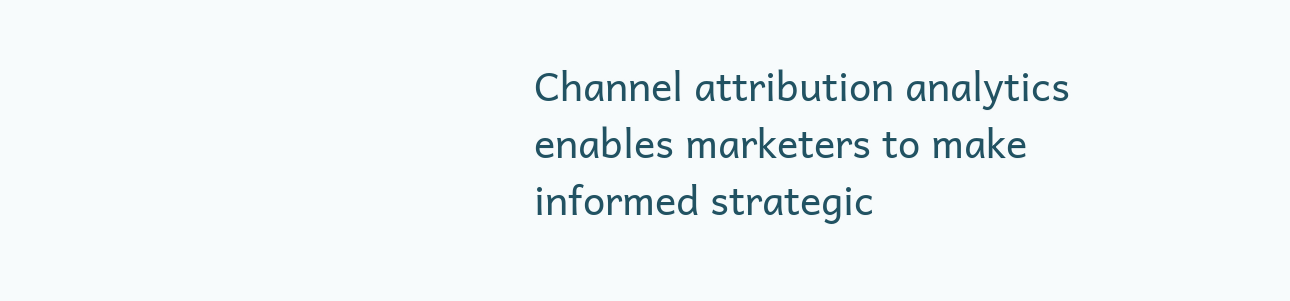Channel attribution analytics enables marketers to make informed strategic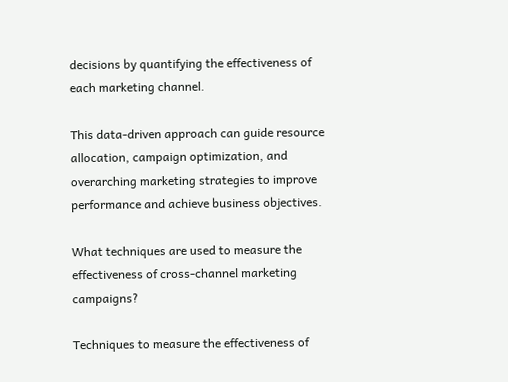decisions by quantifying the effectiveness of each marketing channel.

This data-driven approach can guide resource allocation, campaign optimization, and overarching marketing strategies to improve performance and achieve business objectives.

What techniques are used to measure the effectiveness of cross-channel marketing campaigns?

Techniques to measure the effectiveness of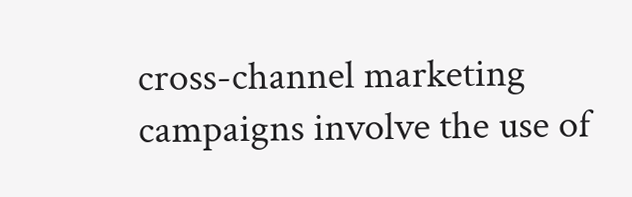cross-channel marketing campaigns involve the use of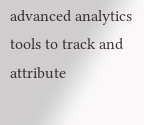advanced analytics tools to track and attribute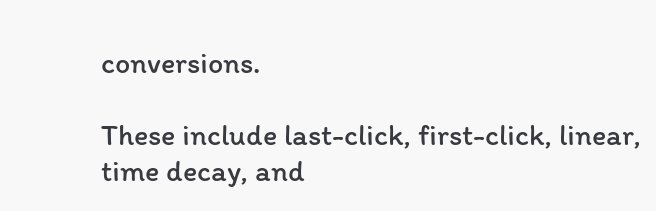conversions.

These include last-click, first-click, linear, time decay, and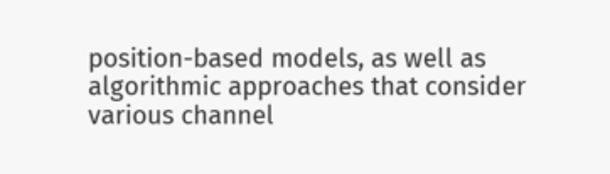position-based models, as well as algorithmic approaches that consider various channel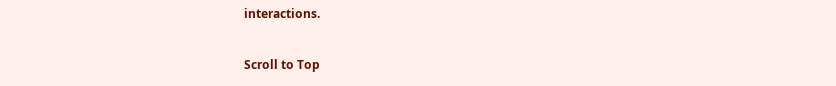interactions.

Scroll to Top